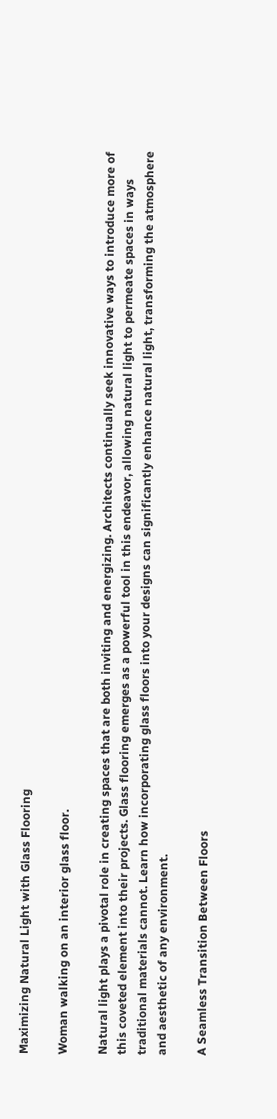Maximizing Natural Light with Glass Flooring

Woman walking on an interior glass floor.

Natural light plays a pivotal role in creating spaces that are both inviting and energizing. Architects continually seek innovative ways to introduce more of this coveted element into their projects. Glass flooring emerges as a powerful tool in this endeavor, allowing natural light to permeate spaces in ways traditional materials cannot. Learn how incorporating glass floors into your designs can significantly enhance natural light, transforming the atmosphere and aesthetic of any environment.

A Seamless Transition Between Floors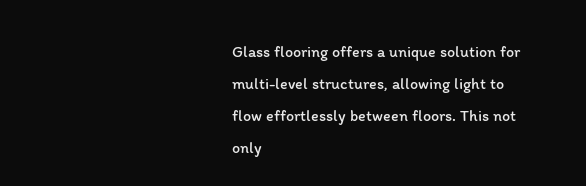Glass flooring offers a unique solution for multi-level structures, allowing light to flow effortlessly between floors. This not only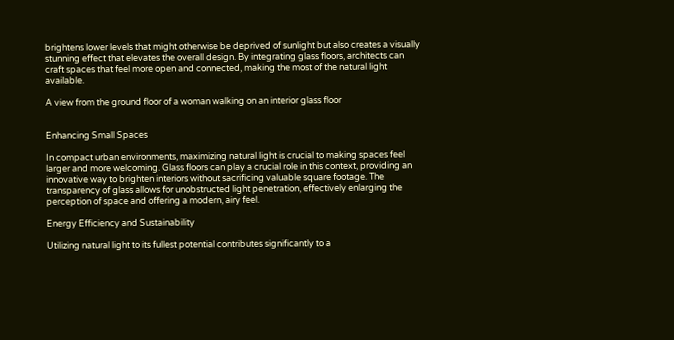brightens lower levels that might otherwise be deprived of sunlight but also creates a visually stunning effect that elevates the overall design. By integrating glass floors, architects can craft spaces that feel more open and connected, making the most of the natural light available.

A view from the ground floor of a woman walking on an interior glass floor


Enhancing Small Spaces

In compact urban environments, maximizing natural light is crucial to making spaces feel larger and more welcoming. Glass floors can play a crucial role in this context, providing an innovative way to brighten interiors without sacrificing valuable square footage. The transparency of glass allows for unobstructed light penetration, effectively enlarging the perception of space and offering a modern, airy feel.

Energy Efficiency and Sustainability

Utilizing natural light to its fullest potential contributes significantly to a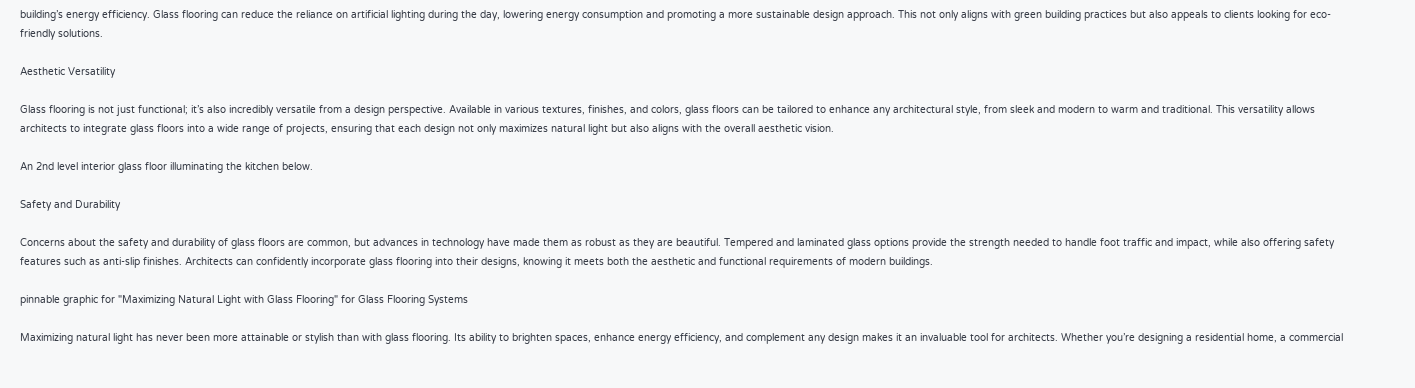building’s energy efficiency. Glass flooring can reduce the reliance on artificial lighting during the day, lowering energy consumption and promoting a more sustainable design approach. This not only aligns with green building practices but also appeals to clients looking for eco-friendly solutions.

Aesthetic Versatility

Glass flooring is not just functional; it’s also incredibly versatile from a design perspective. Available in various textures, finishes, and colors, glass floors can be tailored to enhance any architectural style, from sleek and modern to warm and traditional. This versatility allows architects to integrate glass floors into a wide range of projects, ensuring that each design not only maximizes natural light but also aligns with the overall aesthetic vision.

An 2nd level interior glass floor illuminating the kitchen below.

Safety and Durability

Concerns about the safety and durability of glass floors are common, but advances in technology have made them as robust as they are beautiful. Tempered and laminated glass options provide the strength needed to handle foot traffic and impact, while also offering safety features such as anti-slip finishes. Architects can confidently incorporate glass flooring into their designs, knowing it meets both the aesthetic and functional requirements of modern buildings.

pinnable graphic for "Maximizing Natural Light with Glass Flooring" for Glass Flooring Systems

Maximizing natural light has never been more attainable or stylish than with glass flooring. Its ability to brighten spaces, enhance energy efficiency, and complement any design makes it an invaluable tool for architects. Whether you’re designing a residential home, a commercial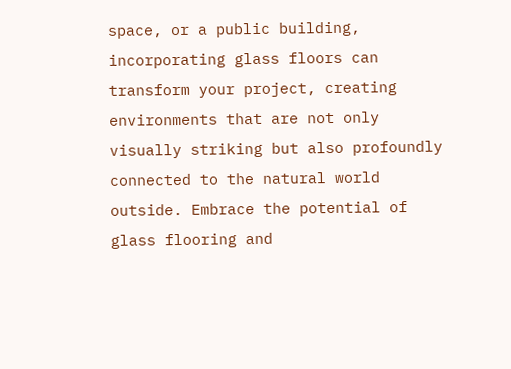space, or a public building, incorporating glass floors can transform your project, creating environments that are not only visually striking but also profoundly connected to the natural world outside. Embrace the potential of glass flooring and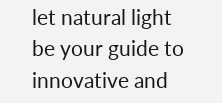let natural light be your guide to innovative and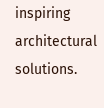inspiring architectural solutions.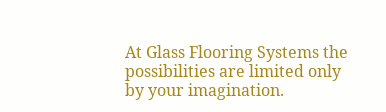At Glass Flooring Systems the possibilities are limited only by your imagination.